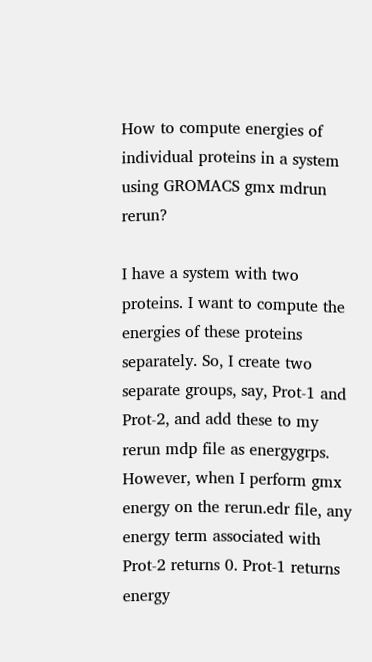How to compute energies of individual proteins in a system using GROMACS gmx mdrun rerun?

I have a system with two proteins. I want to compute the energies of these proteins separately. So, I create two separate groups, say, Prot-1 and Prot-2, and add these to my rerun mdp file as energygrps. However, when I perform gmx energy on the rerun.edr file, any energy term associated with Prot-2 returns 0. Prot-1 returns energy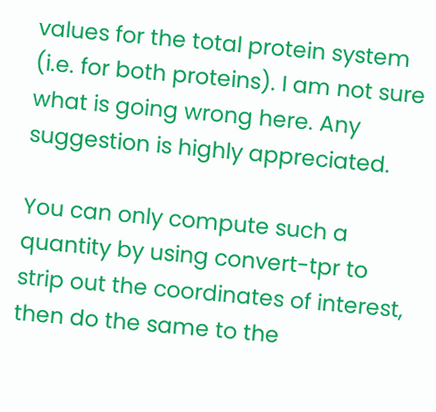values for the total protein system (i.e. for both proteins). I am not sure what is going wrong here. Any suggestion is highly appreciated.

You can only compute such a quantity by using convert-tpr to strip out the coordinates of interest, then do the same to the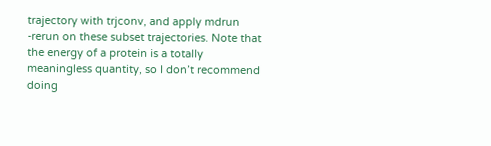trajectory with trjconv, and apply mdrun -rerun on these subset trajectories. Note that the energy of a protein is a totally meaningless quantity, so I don’t recommend doing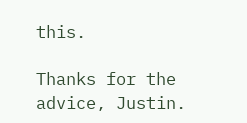this.

Thanks for the advice, Justin.